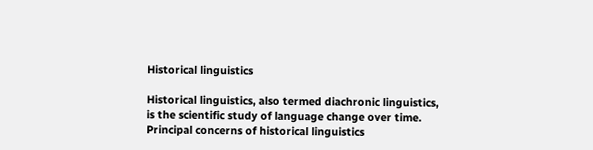Historical linguistics

Historical linguistics, also termed diachronic linguistics, is the scientific study of language change over time. Principal concerns of historical linguistics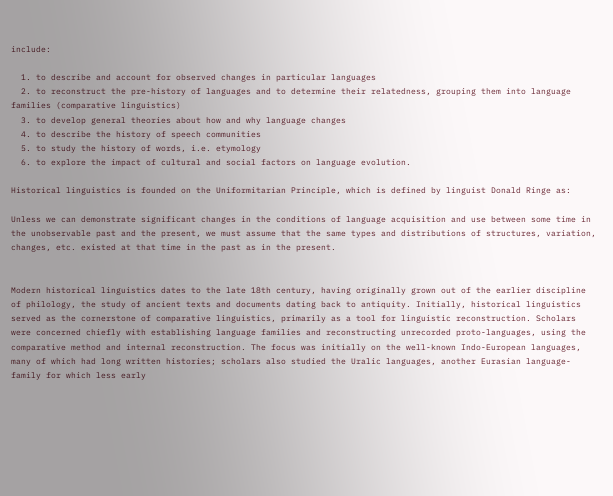include:

  1. to describe and account for observed changes in particular languages
  2. to reconstruct the pre-history of languages and to determine their relatedness, grouping them into language families (comparative linguistics)
  3. to develop general theories about how and why language changes
  4. to describe the history of speech communities
  5. to study the history of words, i.e. etymology
  6. to explore the impact of cultural and social factors on language evolution.

Historical linguistics is founded on the Uniformitarian Principle, which is defined by linguist Donald Ringe as:

Unless we can demonstrate significant changes in the conditions of language acquisition and use between some time in the unobservable past and the present, we must assume that the same types and distributions of structures, variation, changes, etc. existed at that time in the past as in the present.


Modern historical linguistics dates to the late 18th century, having originally grown out of the earlier discipline of philology, the study of ancient texts and documents dating back to antiquity. Initially, historical linguistics served as the cornerstone of comparative linguistics, primarily as a tool for linguistic reconstruction. Scholars were concerned chiefly with establishing language families and reconstructing unrecorded proto-languages, using the comparative method and internal reconstruction. The focus was initially on the well-known Indo-European languages, many of which had long written histories; scholars also studied the Uralic languages, another Eurasian language-family for which less early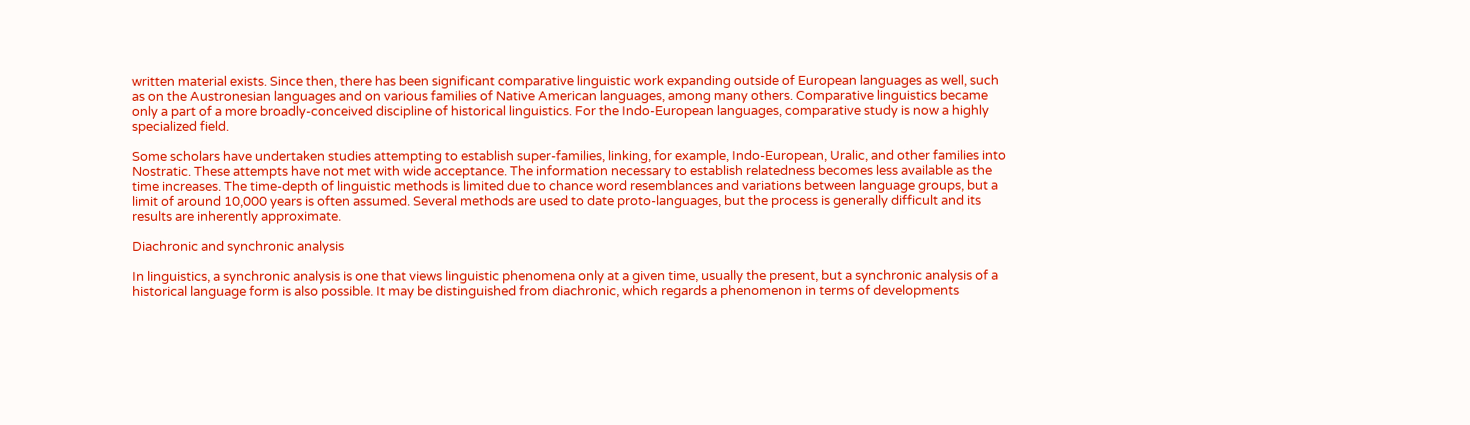written material exists. Since then, there has been significant comparative linguistic work expanding outside of European languages as well, such as on the Austronesian languages and on various families of Native American languages, among many others. Comparative linguistics became only a part of a more broadly-conceived discipline of historical linguistics. For the Indo-European languages, comparative study is now a highly specialized field.

Some scholars have undertaken studies attempting to establish super-families, linking, for example, Indo-European, Uralic, and other families into Nostratic. These attempts have not met with wide acceptance. The information necessary to establish relatedness becomes less available as the time increases. The time-depth of linguistic methods is limited due to chance word resemblances and variations between language groups, but a limit of around 10,000 years is often assumed. Several methods are used to date proto-languages, but the process is generally difficult and its results are inherently approximate.

Diachronic and synchronic analysis

In linguistics, a synchronic analysis is one that views linguistic phenomena only at a given time, usually the present, but a synchronic analysis of a historical language form is also possible. It may be distinguished from diachronic, which regards a phenomenon in terms of developments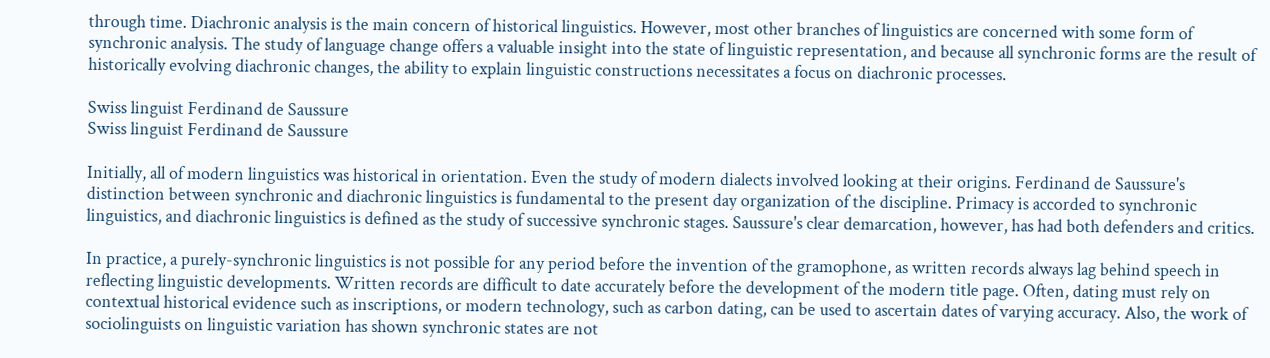through time. Diachronic analysis is the main concern of historical linguistics. However, most other branches of linguistics are concerned with some form of synchronic analysis. The study of language change offers a valuable insight into the state of linguistic representation, and because all synchronic forms are the result of historically evolving diachronic changes, the ability to explain linguistic constructions necessitates a focus on diachronic processes.

Swiss linguist Ferdinand de Saussure
Swiss linguist Ferdinand de Saussure

Initially, all of modern linguistics was historical in orientation. Even the study of modern dialects involved looking at their origins. Ferdinand de Saussure's distinction between synchronic and diachronic linguistics is fundamental to the present day organization of the discipline. Primacy is accorded to synchronic linguistics, and diachronic linguistics is defined as the study of successive synchronic stages. Saussure's clear demarcation, however, has had both defenders and critics.

In practice, a purely-synchronic linguistics is not possible for any period before the invention of the gramophone, as written records always lag behind speech in reflecting linguistic developments. Written records are difficult to date accurately before the development of the modern title page. Often, dating must rely on contextual historical evidence such as inscriptions, or modern technology, such as carbon dating, can be used to ascertain dates of varying accuracy. Also, the work of sociolinguists on linguistic variation has shown synchronic states are not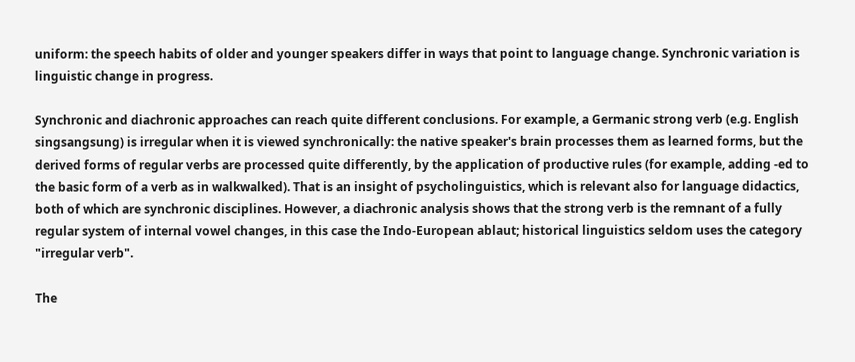uniform: the speech habits of older and younger speakers differ in ways that point to language change. Synchronic variation is linguistic change in progress.

Synchronic and diachronic approaches can reach quite different conclusions. For example, a Germanic strong verb (e.g. English singsangsung) is irregular when it is viewed synchronically: the native speaker's brain processes them as learned forms, but the derived forms of regular verbs are processed quite differently, by the application of productive rules (for example, adding -ed to the basic form of a verb as in walkwalked). That is an insight of psycholinguistics, which is relevant also for language didactics, both of which are synchronic disciplines. However, a diachronic analysis shows that the strong verb is the remnant of a fully regular system of internal vowel changes, in this case the Indo-European ablaut; historical linguistics seldom uses the category "irregular verb".

The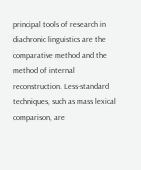principal tools of research in diachronic linguistics are the comparative method and the method of internal reconstruction. Less-standard techniques, such as mass lexical comparison, are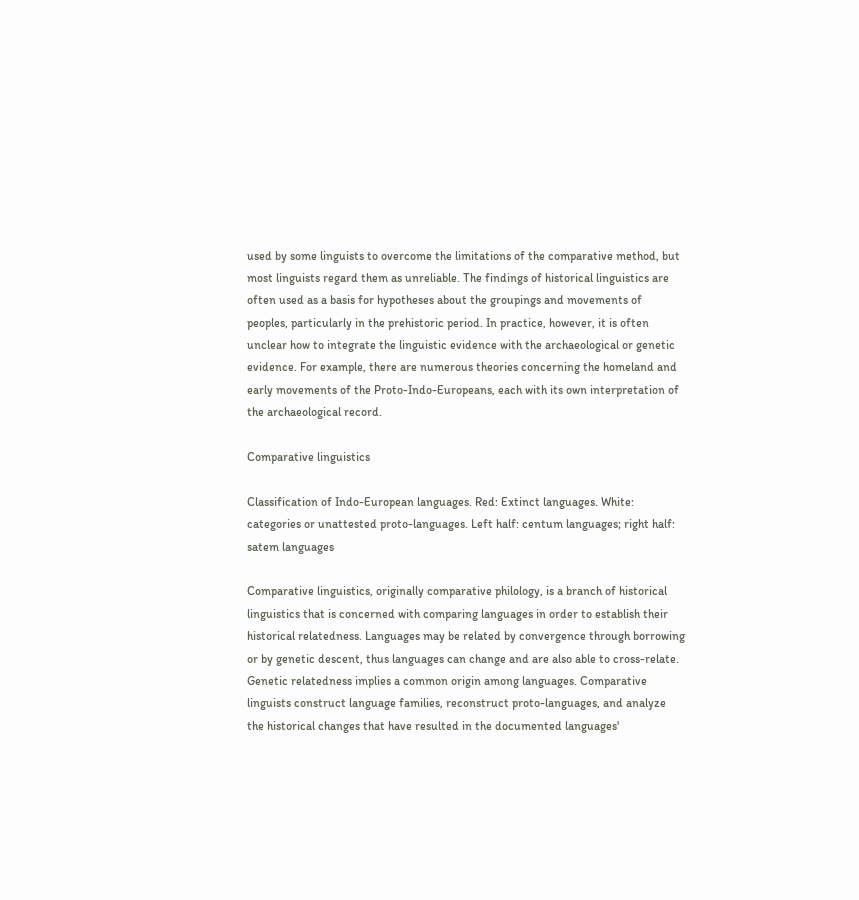used by some linguists to overcome the limitations of the comparative method, but most linguists regard them as unreliable. The findings of historical linguistics are often used as a basis for hypotheses about the groupings and movements of peoples, particularly in the prehistoric period. In practice, however, it is often unclear how to integrate the linguistic evidence with the archaeological or genetic evidence. For example, there are numerous theories concerning the homeland and early movements of the Proto-Indo-Europeans, each with its own interpretation of the archaeological record.

Comparative linguistics

Classification of Indo-European languages. Red: Extinct languages. White: categories or unattested proto-languages. Left half: centum languages; right half: satem languages

Comparative linguistics, originally comparative philology, is a branch of historical linguistics that is concerned with comparing languages in order to establish their historical relatedness. Languages may be related by convergence through borrowing or by genetic descent, thus languages can change and are also able to cross-relate. Genetic relatedness implies a common origin among languages. Comparative linguists construct language families, reconstruct proto-languages, and analyze the historical changes that have resulted in the documented languages'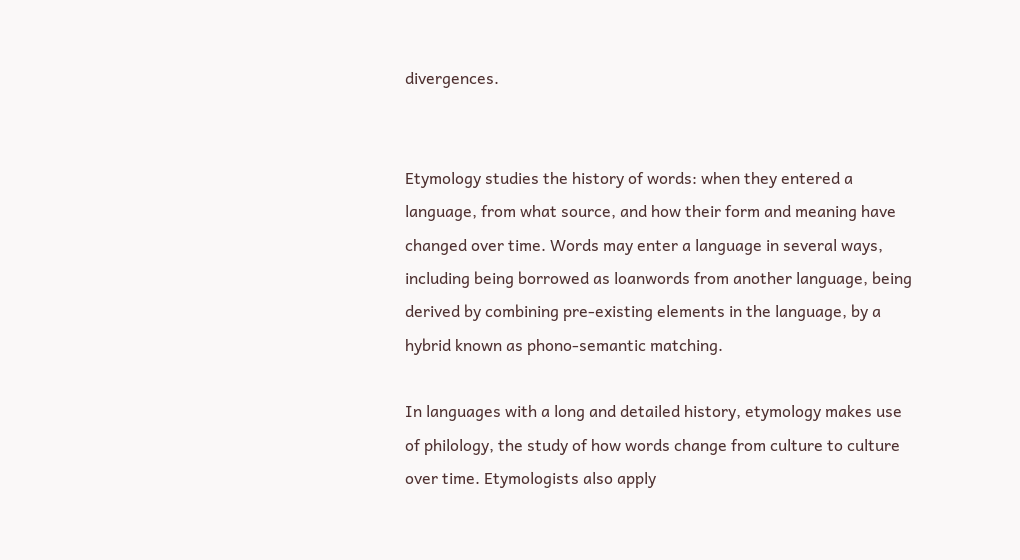divergences.


Etymology studies the history of words: when they entered a language, from what source, and how their form and meaning have changed over time. Words may enter a language in several ways, including being borrowed as loanwords from another language, being derived by combining pre-existing elements in the language, by a hybrid known as phono-semantic matching.

In languages with a long and detailed history, etymology makes use of philology, the study of how words change from culture to culture over time. Etymologists also apply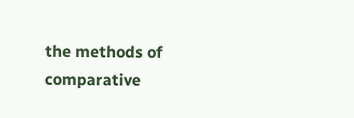the methods of comparative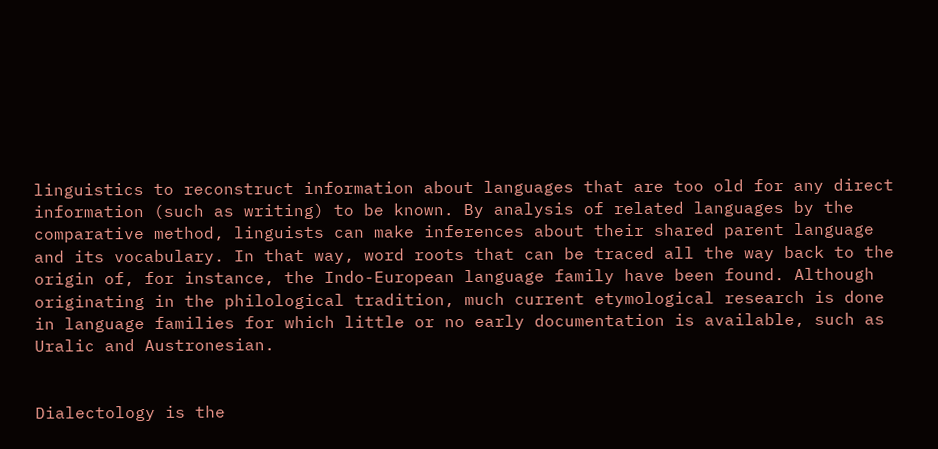linguistics to reconstruct information about languages that are too old for any direct information (such as writing) to be known. By analysis of related languages by the comparative method, linguists can make inferences about their shared parent language and its vocabulary. In that way, word roots that can be traced all the way back to the origin of, for instance, the Indo-European language family have been found. Although originating in the philological tradition, much current etymological research is done in language families for which little or no early documentation is available, such as Uralic and Austronesian.


Dialectology is the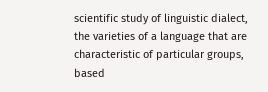scientific study of linguistic dialect, the varieties of a language that are characteristic of particular groups, based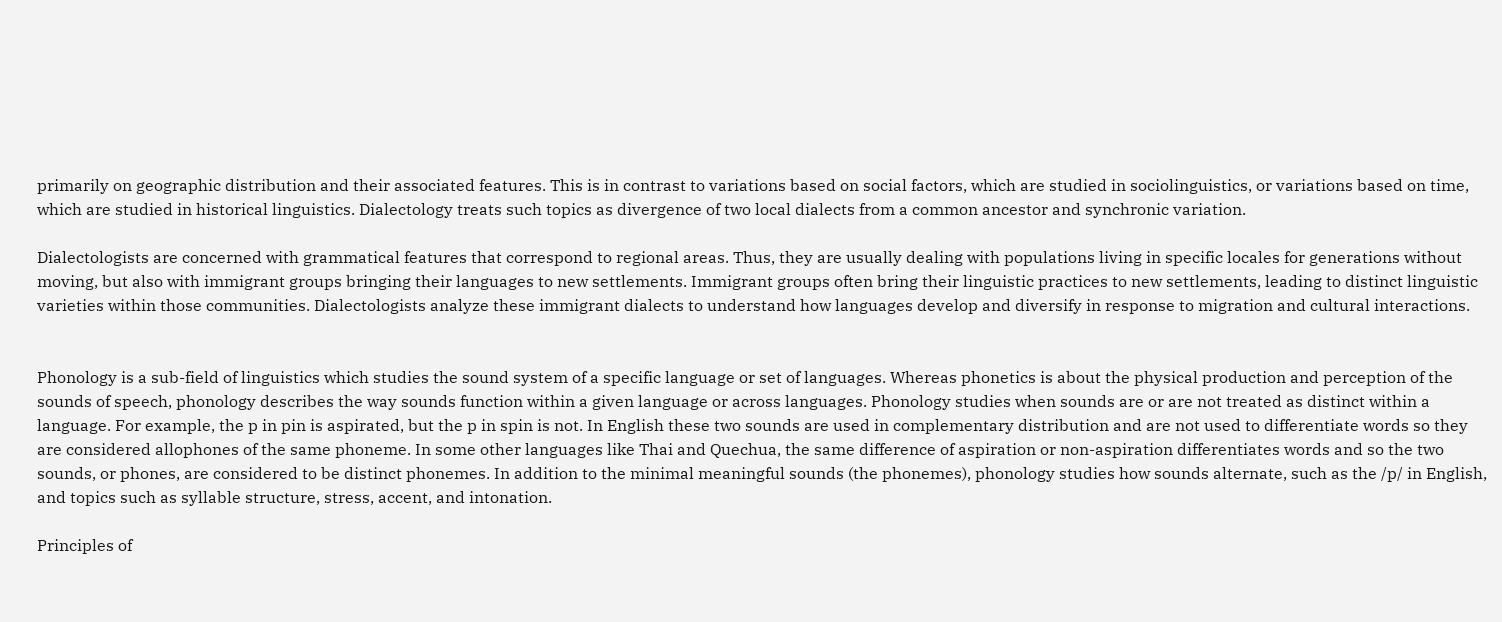primarily on geographic distribution and their associated features. This is in contrast to variations based on social factors, which are studied in sociolinguistics, or variations based on time, which are studied in historical linguistics. Dialectology treats such topics as divergence of two local dialects from a common ancestor and synchronic variation.

Dialectologists are concerned with grammatical features that correspond to regional areas. Thus, they are usually dealing with populations living in specific locales for generations without moving, but also with immigrant groups bringing their languages to new settlements. Immigrant groups often bring their linguistic practices to new settlements, leading to distinct linguistic varieties within those communities. Dialectologists analyze these immigrant dialects to understand how languages develop and diversify in response to migration and cultural interactions.


Phonology is a sub-field of linguistics which studies the sound system of a specific language or set of languages. Whereas phonetics is about the physical production and perception of the sounds of speech, phonology describes the way sounds function within a given language or across languages. Phonology studies when sounds are or are not treated as distinct within a language. For example, the p in pin is aspirated, but the p in spin is not. In English these two sounds are used in complementary distribution and are not used to differentiate words so they are considered allophones of the same phoneme. In some other languages like Thai and Quechua, the same difference of aspiration or non-aspiration differentiates words and so the two sounds, or phones, are considered to be distinct phonemes. In addition to the minimal meaningful sounds (the phonemes), phonology studies how sounds alternate, such as the /p/ in English, and topics such as syllable structure, stress, accent, and intonation.

Principles of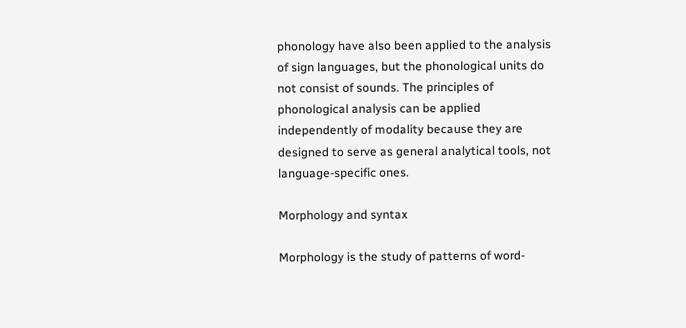phonology have also been applied to the analysis of sign languages, but the phonological units do not consist of sounds. The principles of phonological analysis can be applied independently of modality because they are designed to serve as general analytical tools, not language-specific ones.

Morphology and syntax

Morphology is the study of patterns of word-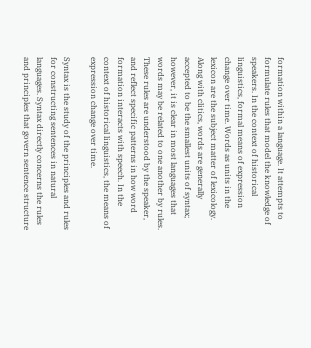formation within a language. It attempts to formulate rules that model the knowledge of speakers. In the context of historical linguistics, formal means of expression change over time. Words as units in the lexicon are the subject matter of lexicology. Along with clitics, words are generally accepted to be the smallest units of syntax; however, it is clear in most languages that words may be related to one another by rules. These rules are understood by the speaker, and reflect specific patterns in how word formation interacts with speech. In the context of historical linguistics, the means of expression change over time.

Syntax is the study of the principles and rules for constructing sentences in natural languages. Syntax directly concerns the rules and principles that govern sentence structure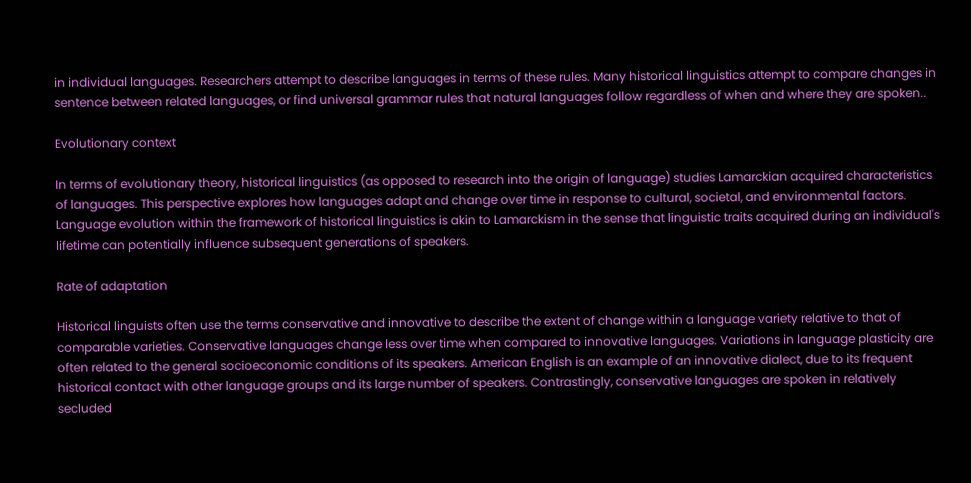in individual languages. Researchers attempt to describe languages in terms of these rules. Many historical linguistics attempt to compare changes in sentence between related languages, or find universal grammar rules that natural languages follow regardless of when and where they are spoken..

Evolutionary context

In terms of evolutionary theory, historical linguistics (as opposed to research into the origin of language) studies Lamarckian acquired characteristics of languages. This perspective explores how languages adapt and change over time in response to cultural, societal, and environmental factors. Language evolution within the framework of historical linguistics is akin to Lamarckism in the sense that linguistic traits acquired during an individual's lifetime can potentially influence subsequent generations of speakers.

Rate of adaptation

Historical linguists often use the terms conservative and innovative to describe the extent of change within a language variety relative to that of comparable varieties. Conservative languages change less over time when compared to innovative languages. Variations in language plasticity are often related to the general socioeconomic conditions of its speakers. American English is an example of an innovative dialect, due to its frequent historical contact with other language groups and its large number of speakers. Contrastingly, conservative languages are spoken in relatively secluded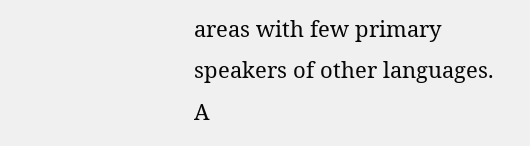areas with few primary speakers of other languages. A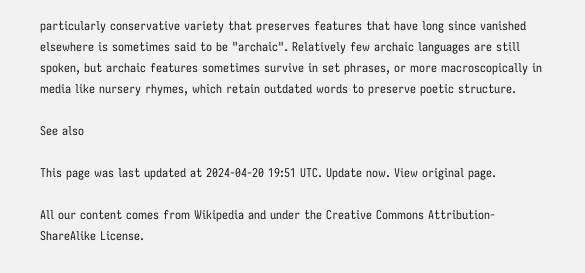particularly conservative variety that preserves features that have long since vanished elsewhere is sometimes said to be "archaic". Relatively few archaic languages are still spoken, but archaic features sometimes survive in set phrases, or more macroscopically in media like nursery rhymes, which retain outdated words to preserve poetic structure.

See also

This page was last updated at 2024-04-20 19:51 UTC. Update now. View original page.

All our content comes from Wikipedia and under the Creative Commons Attribution-ShareAlike License.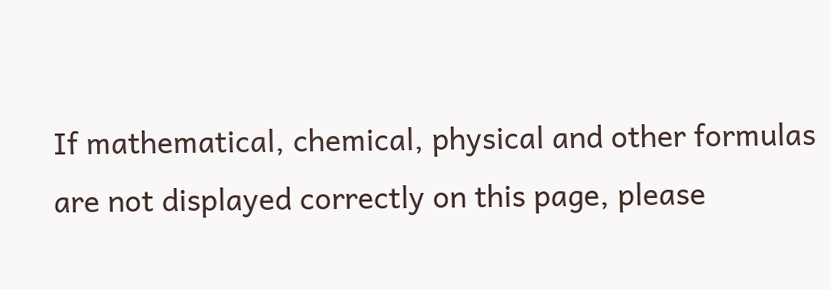If mathematical, chemical, physical and other formulas are not displayed correctly on this page, please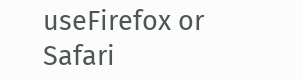useFirefox or Safari